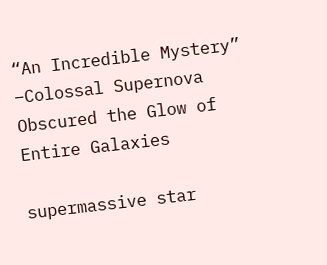“An Incredible Mystery” –Colossal Supernova Obscured the Glow of Entire Galaxies

supermassive star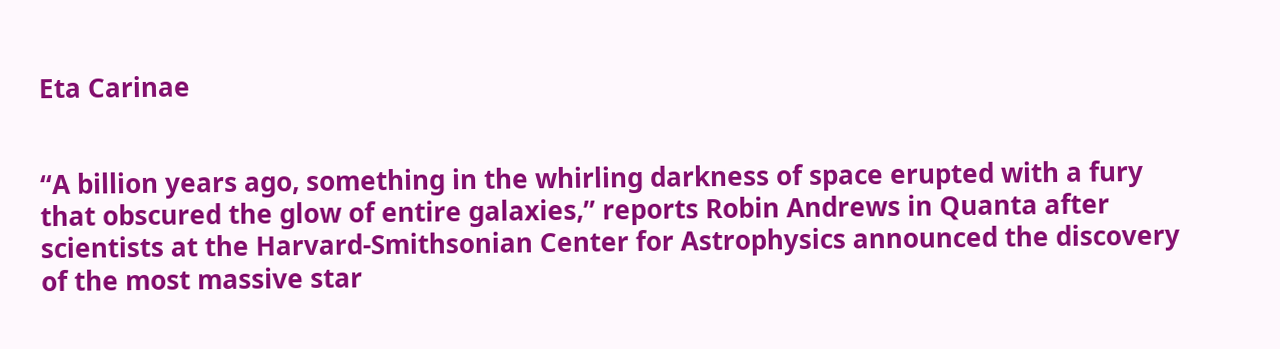Eta Carinae


“A billion years ago, something in the whirling darkness of space erupted with a fury that obscured the glow of entire galaxies,” reports Robin Andrews in Quanta after scientists at the Harvard-Smithsonian Center for Astrophysics announced the discovery of the most massive star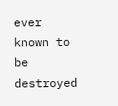ever known to be destroyed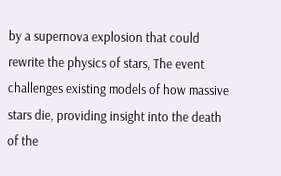by a supernova explosion that could rewrite the physics of stars, The event challenges existing models of how massive stars die, providing insight into the death of the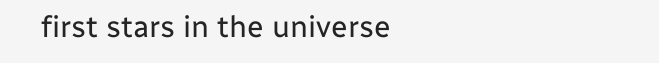first stars in the universe